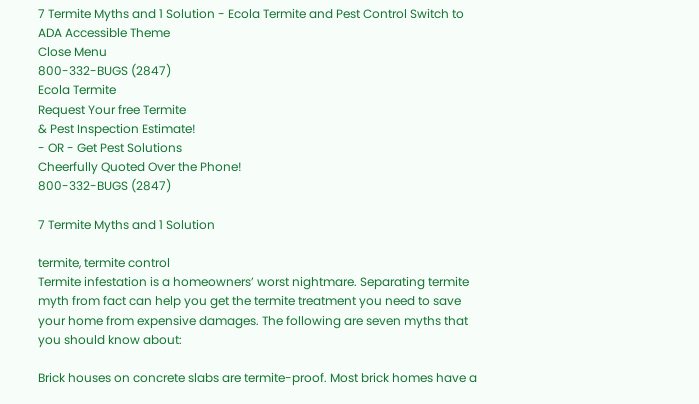7 Termite Myths and 1 Solution - Ecola Termite and Pest Control Switch to ADA Accessible Theme
Close Menu
800-332-BUGS (2847)
Ecola Termite
Request Your free Termite
& Pest Inspection Estimate!
- OR - Get Pest Solutions
Cheerfully Quoted Over the Phone!
800-332-BUGS (2847)

7 Termite Myths and 1 Solution

termite, termite control
Termite infestation is a homeowners’ worst nightmare. Separating termite myth from fact can help you get the termite treatment you need to save your home from expensive damages. The following are seven myths that you should know about:

Brick houses on concrete slabs are termite-proof. Most brick homes have a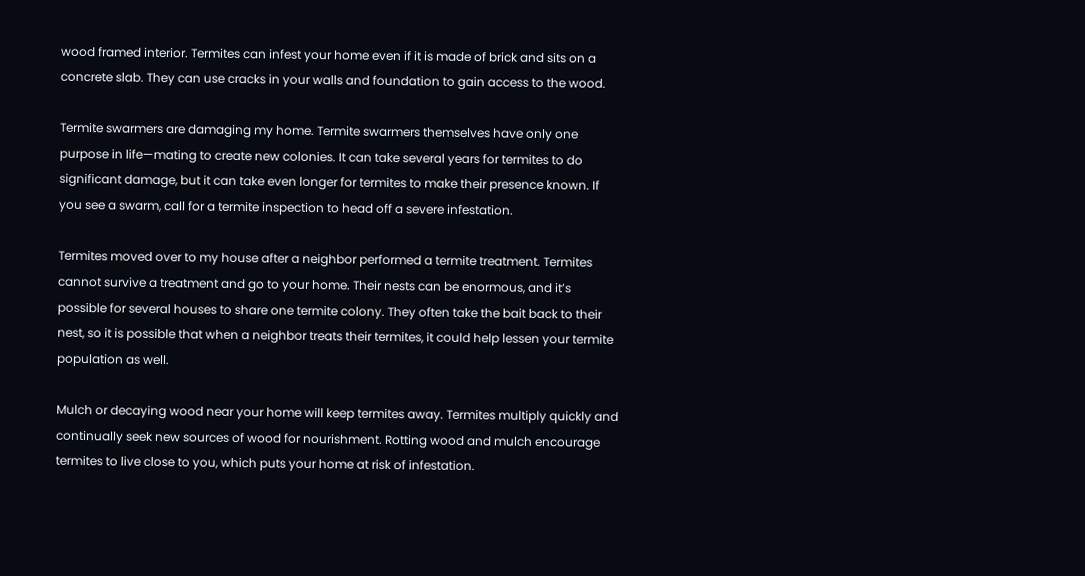wood framed interior. Termites can infest your home even if it is made of brick and sits on a concrete slab. They can use cracks in your walls and foundation to gain access to the wood.

Termite swarmers are damaging my home. Termite swarmers themselves have only one purpose in life—mating to create new colonies. It can take several years for termites to do significant damage, but it can take even longer for termites to make their presence known. If you see a swarm, call for a termite inspection to head off a severe infestation.

Termites moved over to my house after a neighbor performed a termite treatment. Termites cannot survive a treatment and go to your home. Their nests can be enormous, and it’s possible for several houses to share one termite colony. They often take the bait back to their nest, so it is possible that when a neighbor treats their termites, it could help lessen your termite population as well.

Mulch or decaying wood near your home will keep termites away. Termites multiply quickly and continually seek new sources of wood for nourishment. Rotting wood and mulch encourage termites to live close to you, which puts your home at risk of infestation.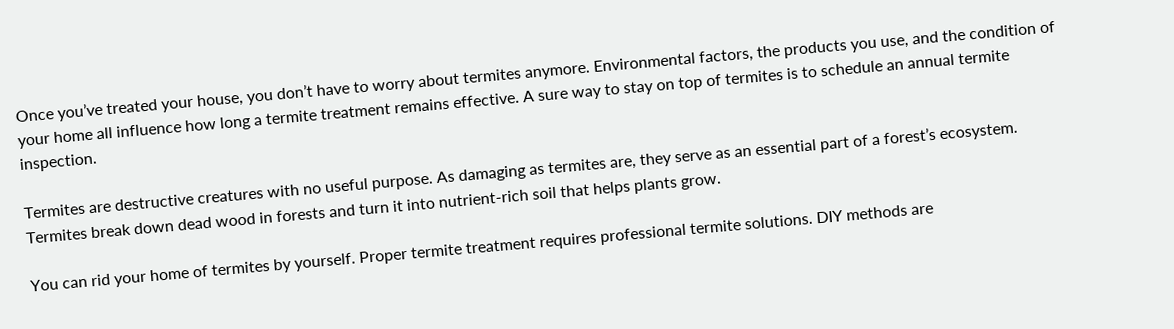Once you’ve treated your house, you don’t have to worry about termites anymore. Environmental factors, the products you use, and the condition of your home all influence how long a termite treatment remains effective. A sure way to stay on top of termites is to schedule an annual termite inspection.

Termites are destructive creatures with no useful purpose. As damaging as termites are, they serve as an essential part of a forest’s ecosystem. Termites break down dead wood in forests and turn it into nutrient-rich soil that helps plants grow.

You can rid your home of termites by yourself. Proper termite treatment requires professional termite solutions. DIY methods are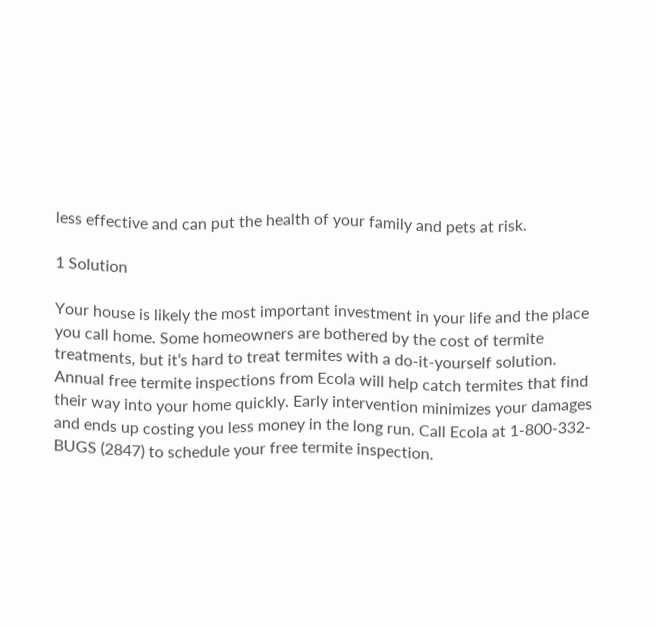less effective and can put the health of your family and pets at risk.

1 Solution

Your house is likely the most important investment in your life and the place you call home. Some homeowners are bothered by the cost of termite treatments, but it’s hard to treat termites with a do-it-yourself solution. Annual free termite inspections from Ecola will help catch termites that find their way into your home quickly. Early intervention minimizes your damages and ends up costing you less money in the long run. Call Ecola at 1-800-332-BUGS (2847) to schedule your free termite inspection.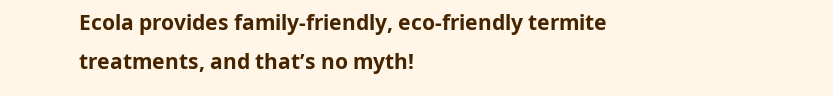Ecola provides family-friendly, eco-friendly termite treatments, and that’s no myth!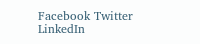Facebook Twitter LinkedIn